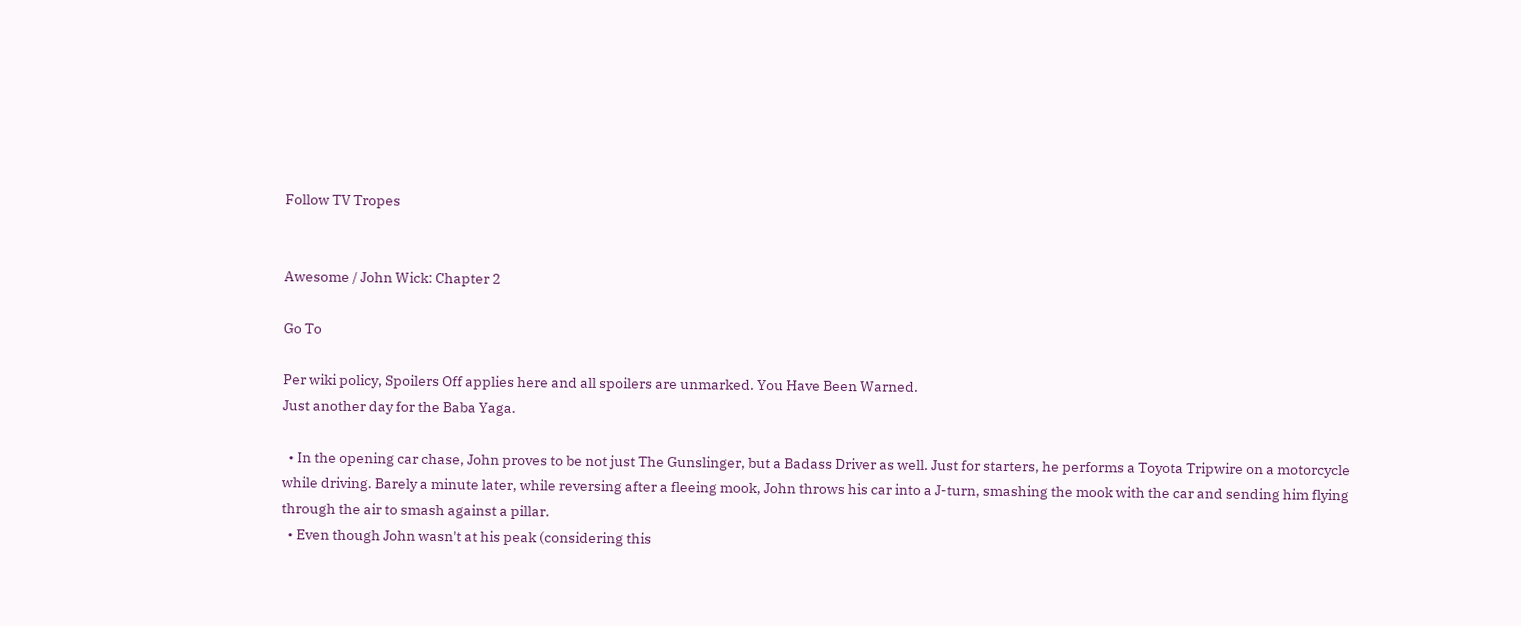Follow TV Tropes


Awesome / John Wick: Chapter 2

Go To

Per wiki policy, Spoilers Off applies here and all spoilers are unmarked. You Have Been Warned.
Just another day for the Baba Yaga.

  • In the opening car chase, John proves to be not just The Gunslinger, but a Badass Driver as well. Just for starters, he performs a Toyota Tripwire on a motorcycle while driving. Barely a minute later, while reversing after a fleeing mook, John throws his car into a J-turn, smashing the mook with the car and sending him flying through the air to smash against a pillar.
  • Even though John wasn't at his peak (considering this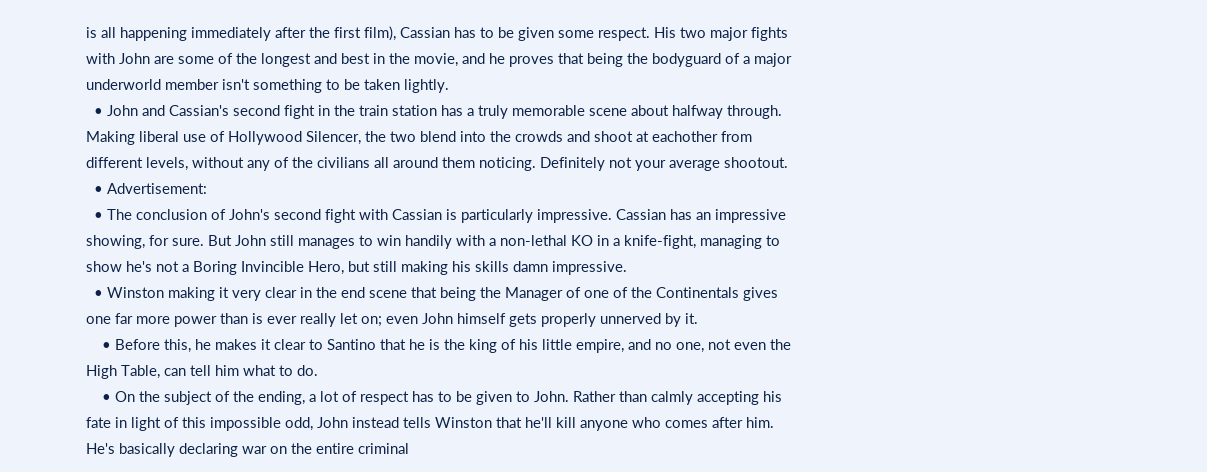is all happening immediately after the first film), Cassian has to be given some respect. His two major fights with John are some of the longest and best in the movie, and he proves that being the bodyguard of a major underworld member isn't something to be taken lightly.
  • John and Cassian's second fight in the train station has a truly memorable scene about halfway through. Making liberal use of Hollywood Silencer, the two blend into the crowds and shoot at eachother from different levels, without any of the civilians all around them noticing. Definitely not your average shootout.
  • Advertisement:
  • The conclusion of John's second fight with Cassian is particularly impressive. Cassian has an impressive showing, for sure. But John still manages to win handily with a non-lethal KO in a knife-fight, managing to show he's not a Boring Invincible Hero, but still making his skills damn impressive.
  • Winston making it very clear in the end scene that being the Manager of one of the Continentals gives one far more power than is ever really let on; even John himself gets properly unnerved by it.
    • Before this, he makes it clear to Santino that he is the king of his little empire, and no one, not even the High Table, can tell him what to do.
    • On the subject of the ending, a lot of respect has to be given to John. Rather than calmly accepting his fate in light of this impossible odd, John instead tells Winston that he'll kill anyone who comes after him. He's basically declaring war on the entire criminal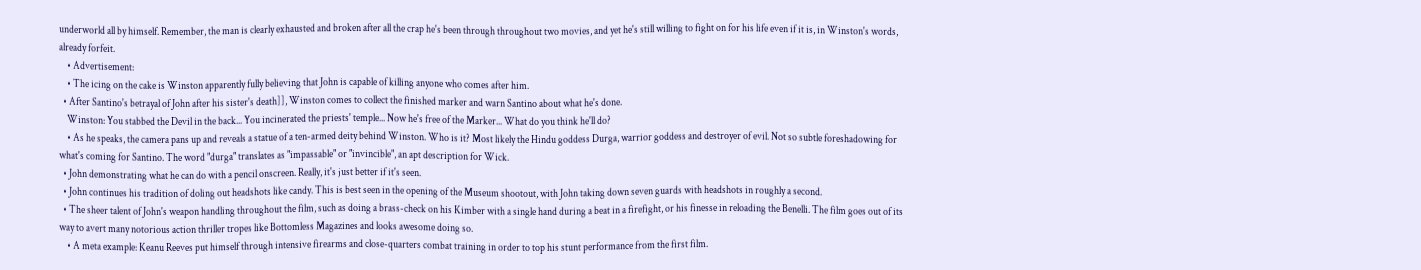underworld all by himself. Remember, the man is clearly exhausted and broken after all the crap he's been through throughout two movies, and yet he's still willing to fight on for his life even if it is, in Winston's words, already forfeit.
    • Advertisement:
    • The icing on the cake is Winston apparently fully believing that John is capable of killing anyone who comes after him.
  • After Santino's betrayal of John after his sister's death]], Winston comes to collect the finished marker and warn Santino about what he's done.
    Winston: You stabbed the Devil in the back... You incinerated the priests' temple... Now he's free of the Marker... What do you think he'll do?
    • As he speaks, the camera pans up and reveals a statue of a ten-armed deity behind Winston. Who is it? Most likely the Hindu goddess Durga, warrior goddess and destroyer of evil. Not so subtle foreshadowing for what's coming for Santino. The word "durga" translates as "impassable" or "invincible", an apt description for Wick.
  • John demonstrating what he can do with a pencil onscreen. Really, it's just better if it's seen.
  • John continues his tradition of doling out headshots like candy. This is best seen in the opening of the Museum shootout, with John taking down seven guards with headshots in roughly a second.
  • The sheer talent of John's weapon handling throughout the film, such as doing a brass-check on his Kimber with a single hand during a beat in a firefight, or his finesse in reloading the Benelli. The film goes out of its way to avert many notorious action thriller tropes like Bottomless Magazines and looks awesome doing so.
    • A meta example: Keanu Reeves put himself through intensive firearms and close-quarters combat training in order to top his stunt performance from the first film.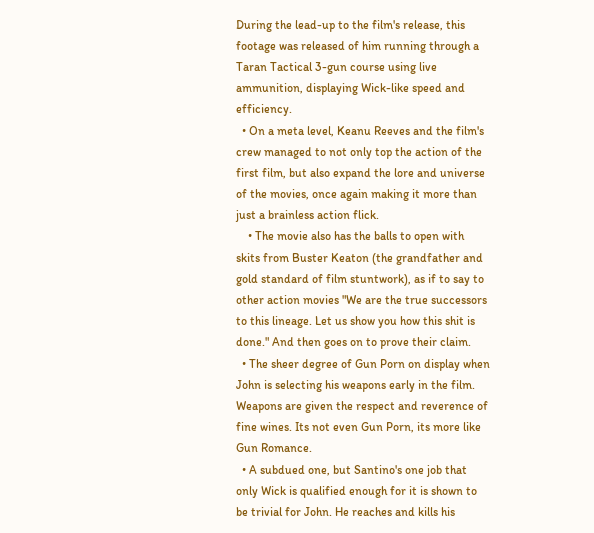During the lead-up to the film's release, this footage was released of him running through a Taran Tactical 3-gun course using live ammunition, displaying Wick-like speed and efficiency.
  • On a meta level, Keanu Reeves and the film's crew managed to not only top the action of the first film, but also expand the lore and universe of the movies, once again making it more than just a brainless action flick.
    • The movie also has the balls to open with skits from Buster Keaton (the grandfather and gold standard of film stuntwork), as if to say to other action movies "We are the true successors to this lineage. Let us show you how this shit is done." And then goes on to prove their claim.
  • The sheer degree of Gun Porn on display when John is selecting his weapons early in the film. Weapons are given the respect and reverence of fine wines. Its not even Gun Porn, its more like Gun Romance.
  • A subdued one, but Santino's one job that only Wick is qualified enough for it is shown to be trivial for John. He reaches and kills his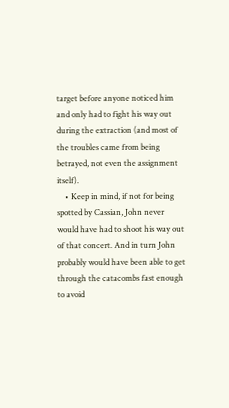target before anyone noticed him and only had to fight his way out during the extraction (and most of the troubles came from being betrayed, not even the assignment itself).
    • Keep in mind, if not for being spotted by Cassian, John never would have had to shoot his way out of that concert. And in turn John probably would have been able to get through the catacombs fast enough to avoid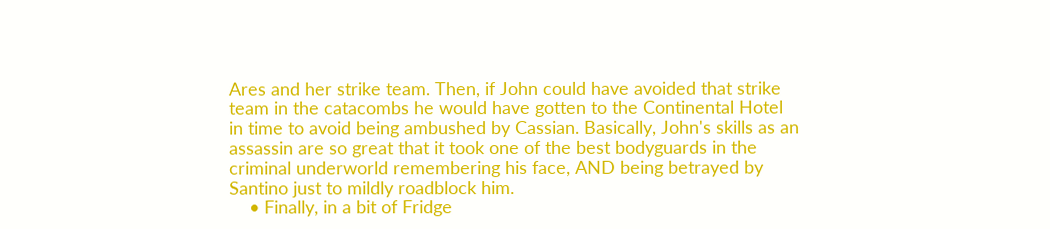Ares and her strike team. Then, if John could have avoided that strike team in the catacombs he would have gotten to the Continental Hotel in time to avoid being ambushed by Cassian. Basically, John's skills as an assassin are so great that it took one of the best bodyguards in the criminal underworld remembering his face, AND being betrayed by Santino just to mildly roadblock him.
    • Finally, in a bit of Fridge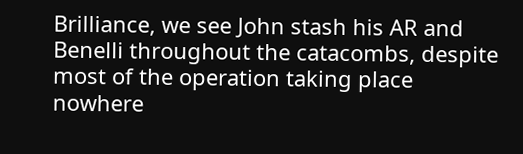Brilliance, we see John stash his AR and Benelli throughout the catacombs, despite most of the operation taking place nowhere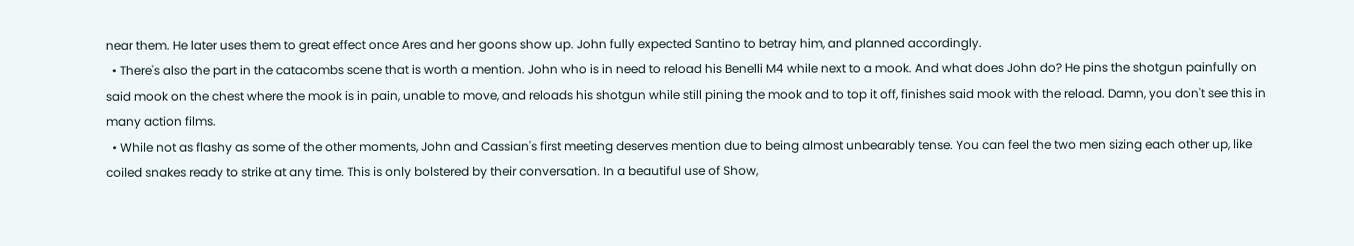near them. He later uses them to great effect once Ares and her goons show up. John fully expected Santino to betray him, and planned accordingly.
  • There's also the part in the catacombs scene that is worth a mention. John who is in need to reload his Benelli M4 while next to a mook. And what does John do? He pins the shotgun painfully on said mook on the chest where the mook is in pain, unable to move, and reloads his shotgun while still pining the mook and to top it off, finishes said mook with the reload. Damn, you don't see this in many action films.
  • While not as flashy as some of the other moments, John and Cassian's first meeting deserves mention due to being almost unbearably tense. You can feel the two men sizing each other up, like coiled snakes ready to strike at any time. This is only bolstered by their conversation. In a beautiful use of Show,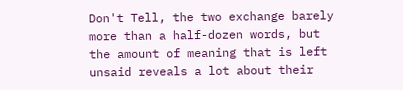Don't Tell, the two exchange barely more than a half-dozen words, but the amount of meaning that is left unsaid reveals a lot about their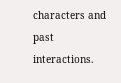characters and past interactions.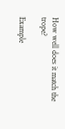How well does it match the trope?

Example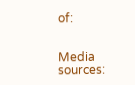of:


Media sources: